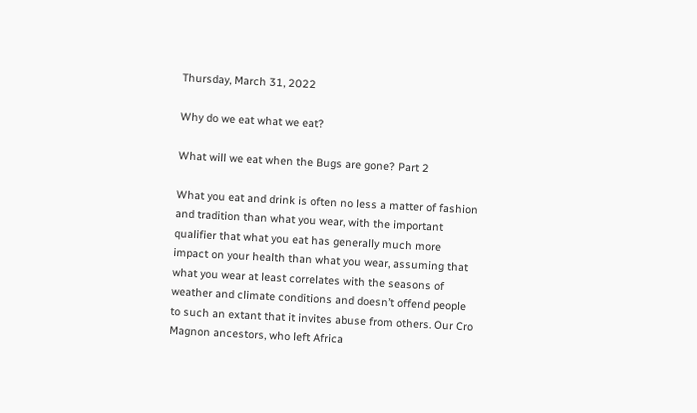Thursday, March 31, 2022

Why do we eat what we eat?

What will we eat when the Bugs are gone? Part 2

What you eat and drink is often no less a matter of fashion and tradition than what you wear, with the important qualifier that what you eat has generally much more impact on your health than what you wear, assuming that what you wear at least correlates with the seasons of weather and climate conditions and doesn’t offend people to such an extant that it invites abuse from others. Our Cro Magnon ancestors, who left Africa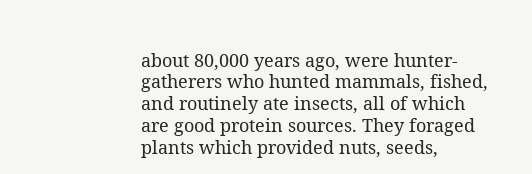about 80,000 years ago, were hunter-gatherers who hunted mammals, fished, and routinely ate insects, all of which are good protein sources. They foraged plants which provided nuts, seeds,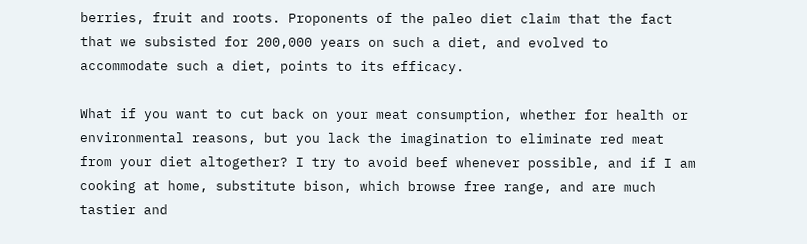berries, fruit and roots. Proponents of the paleo diet claim that the fact that we subsisted for 200,000 years on such a diet, and evolved to accommodate such a diet, points to its efficacy.

What if you want to cut back on your meat consumption, whether for health or environmental reasons, but you lack the imagination to eliminate red meat from your diet altogether? I try to avoid beef whenever possible, and if I am cooking at home, substitute bison, which browse free range, and are much tastier and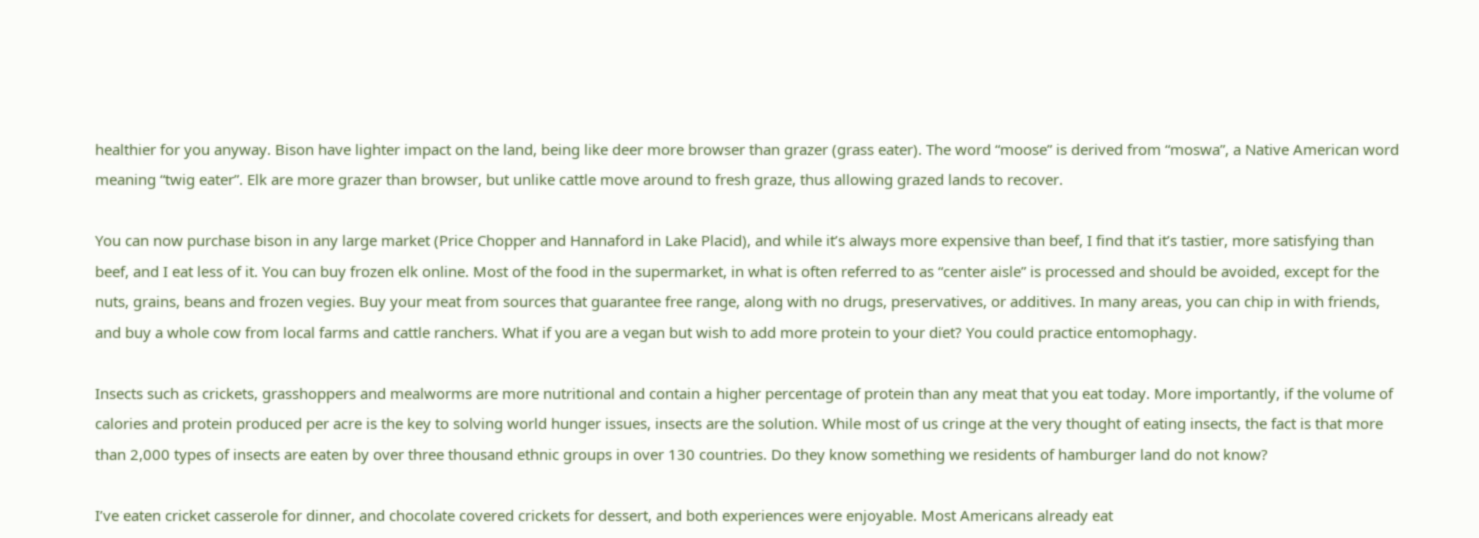healthier for you anyway. Bison have lighter impact on the land, being like deer more browser than grazer (grass eater). The word “moose” is derived from “moswa”, a Native American word meaning “twig eater”. Elk are more grazer than browser, but unlike cattle move around to fresh graze, thus allowing grazed lands to recover.

You can now purchase bison in any large market (Price Chopper and Hannaford in Lake Placid), and while it’s always more expensive than beef, I find that it’s tastier, more satisfying than beef, and I eat less of it. You can buy frozen elk online. Most of the food in the supermarket, in what is often referred to as “center aisle” is processed and should be avoided, except for the nuts, grains, beans and frozen vegies. Buy your meat from sources that guarantee free range, along with no drugs, preservatives, or additives. In many areas, you can chip in with friends, and buy a whole cow from local farms and cattle ranchers. What if you are a vegan but wish to add more protein to your diet? You could practice entomophagy.

Insects such as crickets, grasshoppers and mealworms are more nutritional and contain a higher percentage of protein than any meat that you eat today. More importantly, if the volume of calories and protein produced per acre is the key to solving world hunger issues, insects are the solution. While most of us cringe at the very thought of eating insects, the fact is that more than 2,000 types of insects are eaten by over three thousand ethnic groups in over 130 countries. Do they know something we residents of hamburger land do not know?

I’ve eaten cricket casserole for dinner, and chocolate covered crickets for dessert, and both experiences were enjoyable. Most Americans already eat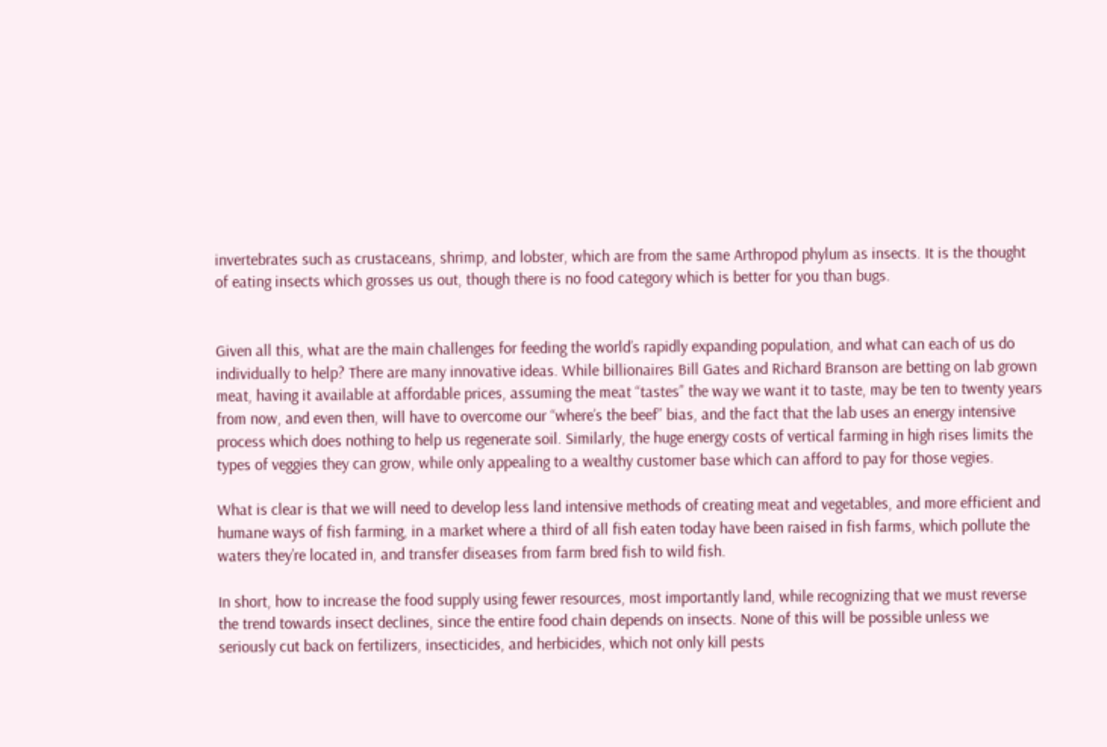invertebrates such as crustaceans, shrimp, and lobster, which are from the same Arthropod phylum as insects. It is the thought of eating insects which grosses us out, though there is no food category which is better for you than bugs.


Given all this, what are the main challenges for feeding the world’s rapidly expanding population, and what can each of us do individually to help? There are many innovative ideas. While billionaires Bill Gates and Richard Branson are betting on lab grown meat, having it available at affordable prices, assuming the meat “tastes” the way we want it to taste, may be ten to twenty years from now, and even then, will have to overcome our “where’s the beef” bias, and the fact that the lab uses an energy intensive process which does nothing to help us regenerate soil. Similarly, the huge energy costs of vertical farming in high rises limits the types of veggies they can grow, while only appealing to a wealthy customer base which can afford to pay for those vegies.

What is clear is that we will need to develop less land intensive methods of creating meat and vegetables, and more efficient and humane ways of fish farming, in a market where a third of all fish eaten today have been raised in fish farms, which pollute the waters they’re located in, and transfer diseases from farm bred fish to wild fish.

In short, how to increase the food supply using fewer resources, most importantly land, while recognizing that we must reverse the trend towards insect declines, since the entire food chain depends on insects. None of this will be possible unless we seriously cut back on fertilizers, insecticides, and herbicides, which not only kill pests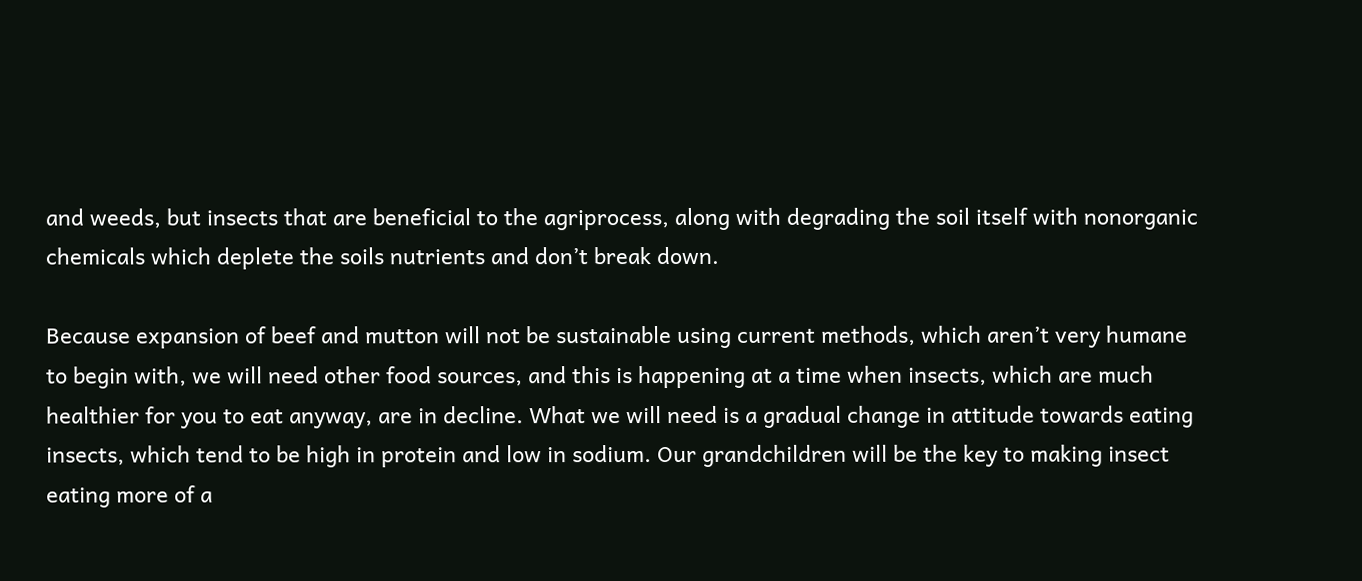and weeds, but insects that are beneficial to the agriprocess, along with degrading the soil itself with nonorganic chemicals which deplete the soils nutrients and don’t break down.

Because expansion of beef and mutton will not be sustainable using current methods, which aren’t very humane to begin with, we will need other food sources, and this is happening at a time when insects, which are much healthier for you to eat anyway, are in decline. What we will need is a gradual change in attitude towards eating insects, which tend to be high in protein and low in sodium. Our grandchildren will be the key to making insect eating more of a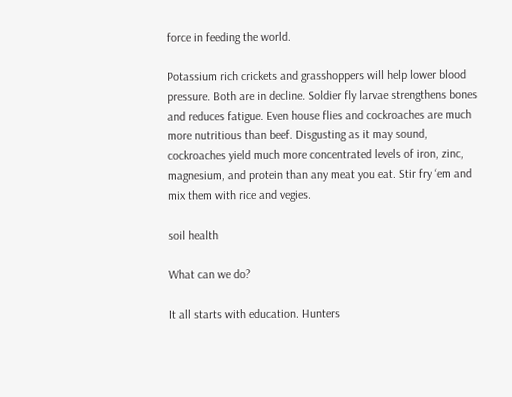force in feeding the world.

Potassium rich crickets and grasshoppers will help lower blood pressure. Both are in decline. Soldier fly larvae strengthens bones and reduces fatigue. Even house flies and cockroaches are much more nutritious than beef. Disgusting as it may sound, cockroaches yield much more concentrated levels of iron, zinc, magnesium, and protein than any meat you eat. Stir fry ‘em and mix them with rice and vegies.

soil health

What can we do?

It all starts with education. Hunters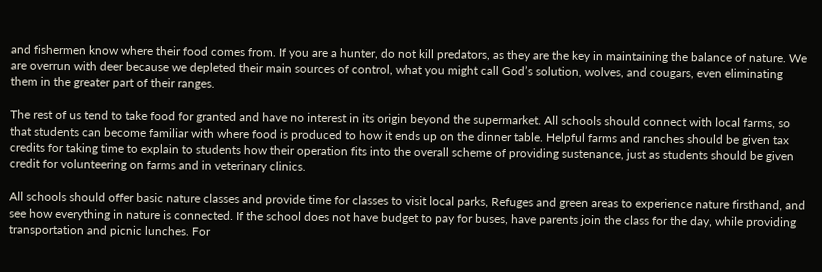and fishermen know where their food comes from. If you are a hunter, do not kill predators, as they are the key in maintaining the balance of nature. We are overrun with deer because we depleted their main sources of control, what you might call God’s solution, wolves, and cougars, even eliminating them in the greater part of their ranges.

The rest of us tend to take food for granted and have no interest in its origin beyond the supermarket. All schools should connect with local farms, so that students can become familiar with where food is produced to how it ends up on the dinner table. Helpful farms and ranches should be given tax credits for taking time to explain to students how their operation fits into the overall scheme of providing sustenance, just as students should be given credit for volunteering on farms and in veterinary clinics.

All schools should offer basic nature classes and provide time for classes to visit local parks, Refuges and green areas to experience nature firsthand, and see how everything in nature is connected. If the school does not have budget to pay for buses, have parents join the class for the day, while providing transportation and picnic lunches. For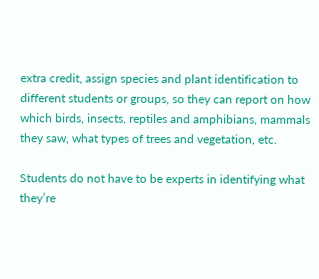extra credit, assign species and plant identification to different students or groups, so they can report on how which birds, insects, reptiles and amphibians, mammals they saw, what types of trees and vegetation, etc.

Students do not have to be experts in identifying what they’re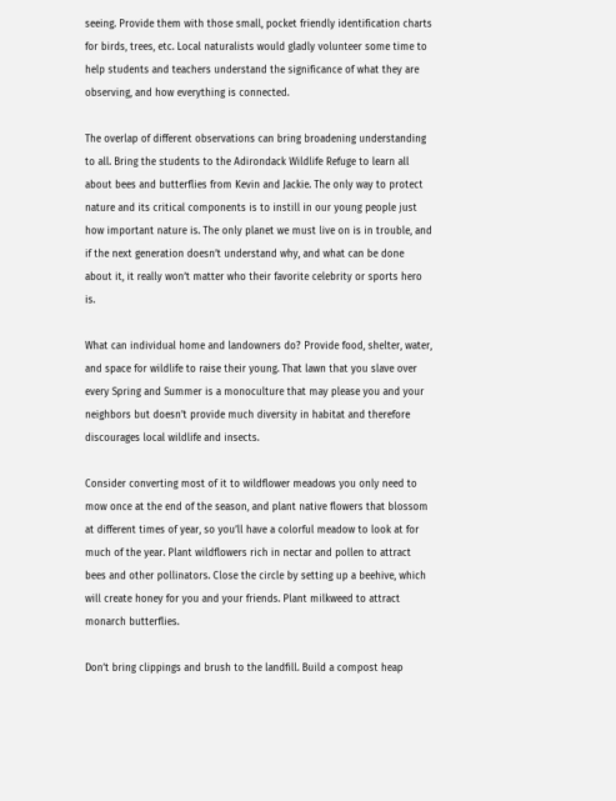seeing. Provide them with those small, pocket friendly identification charts for birds, trees, etc. Local naturalists would gladly volunteer some time to help students and teachers understand the significance of what they are observing, and how everything is connected.

The overlap of different observations can bring broadening understanding to all. Bring the students to the Adirondack Wildlife Refuge to learn all about bees and butterflies from Kevin and Jackie. The only way to protect nature and its critical components is to instill in our young people just how important nature is. The only planet we must live on is in trouble, and if the next generation doesn’t understand why, and what can be done about it, it really won’t matter who their favorite celebrity or sports hero is.

What can individual home and landowners do? Provide food, shelter, water, and space for wildlife to raise their young. That lawn that you slave over every Spring and Summer is a monoculture that may please you and your neighbors but doesn’t provide much diversity in habitat and therefore discourages local wildlife and insects.

Consider converting most of it to wildflower meadows you only need to mow once at the end of the season, and plant native flowers that blossom at different times of year, so you’ll have a colorful meadow to look at for much of the year. Plant wildflowers rich in nectar and pollen to attract bees and other pollinators. Close the circle by setting up a beehive, which will create honey for you and your friends. Plant milkweed to attract monarch butterflies.

Don’t bring clippings and brush to the landfill. Build a compost heap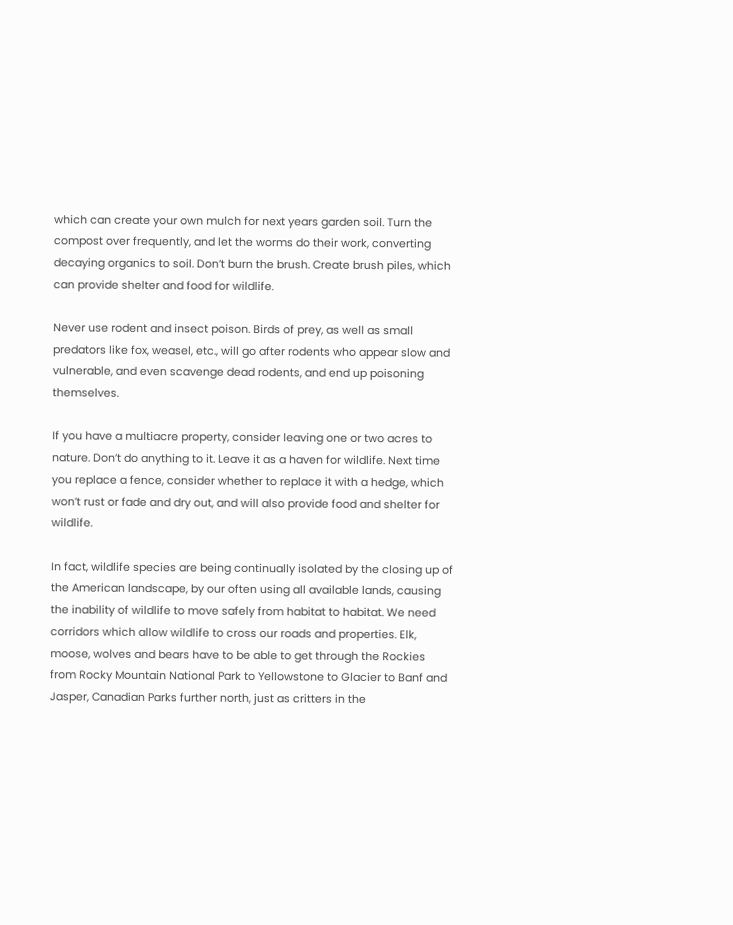which can create your own mulch for next years garden soil. Turn the compost over frequently, and let the worms do their work, converting decaying organics to soil. Don’t burn the brush. Create brush piles, which can provide shelter and food for wildlife.

Never use rodent and insect poison. Birds of prey, as well as small predators like fox, weasel, etc., will go after rodents who appear slow and vulnerable, and even scavenge dead rodents, and end up poisoning themselves.

If you have a multiacre property, consider leaving one or two acres to nature. Don’t do anything to it. Leave it as a haven for wildlife. Next time you replace a fence, consider whether to replace it with a hedge, which won’t rust or fade and dry out, and will also provide food and shelter for wildlife.

In fact, wildlife species are being continually isolated by the closing up of the American landscape, by our often using all available lands, causing the inability of wildlife to move safely from habitat to habitat. We need corridors which allow wildlife to cross our roads and properties. Elk, moose, wolves and bears have to be able to get through the Rockies from Rocky Mountain National Park to Yellowstone to Glacier to Banf and Jasper, Canadian Parks further north, just as critters in the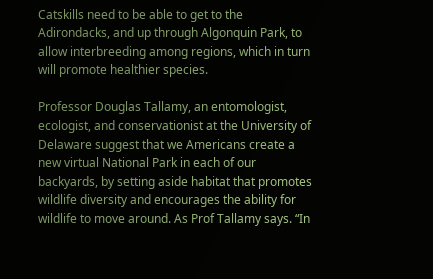Catskills need to be able to get to the Adirondacks, and up through Algonquin Park, to allow interbreeding among regions, which in turn will promote healthier species.

Professor Douglas Tallamy, an entomologist, ecologist, and conservationist at the University of Delaware suggest that we Americans create a new virtual National Park in each of our backyards, by setting aside habitat that promotes wildlife diversity and encourages the ability for wildlife to move around. As Prof Tallamy says. “In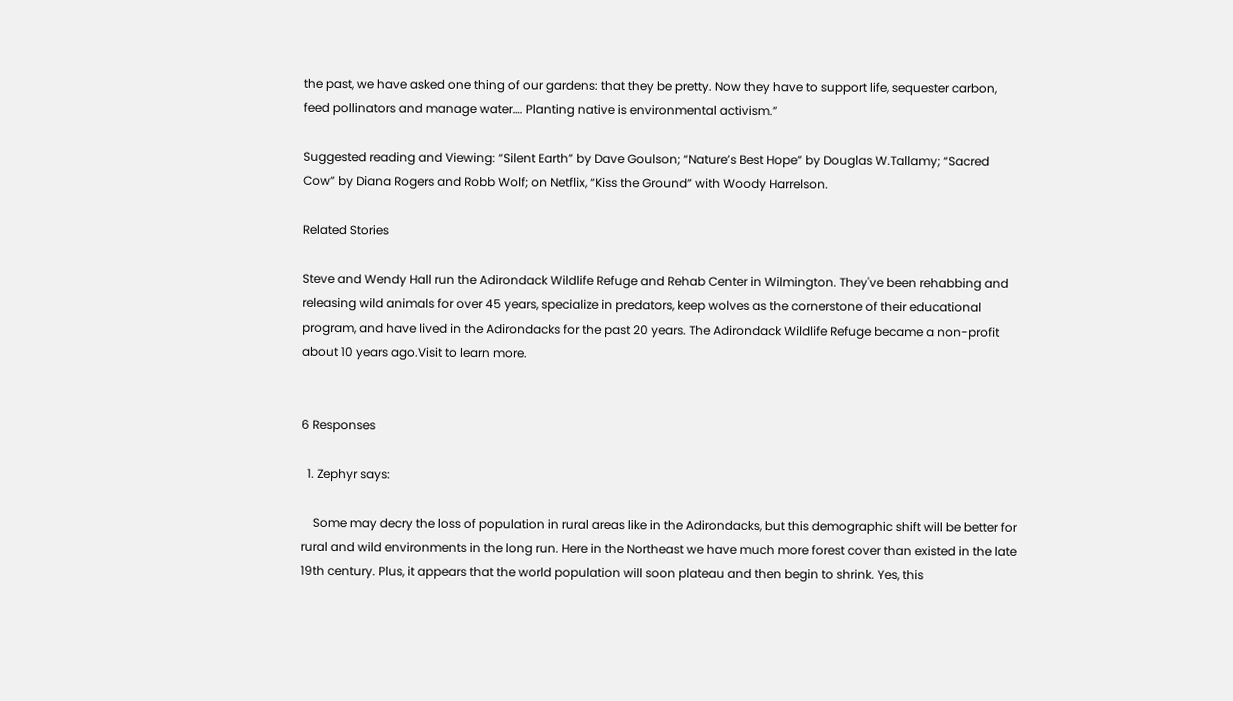the past, we have asked one thing of our gardens: that they be pretty. Now they have to support life, sequester carbon, feed pollinators and manage water…. Planting native is environmental activism.”

Suggested reading and Viewing: “Silent Earth” by Dave Goulson; “Nature’s Best Hope” by Douglas W.Tallamy; “Sacred Cow” by Diana Rogers and Robb Wolf; on Netflix, “Kiss the Ground” with Woody Harrelson.

Related Stories

Steve and Wendy Hall run the Adirondack Wildlife Refuge and Rehab Center in Wilmington. They've been rehabbing and releasing wild animals for over 45 years, specialize in predators, keep wolves as the cornerstone of their educational program, and have lived in the Adirondacks for the past 20 years. The Adirondack Wildlife Refuge became a non-profit about 10 years ago.Visit to learn more.


6 Responses

  1. Zephyr says:

    Some may decry the loss of population in rural areas like in the Adirondacks, but this demographic shift will be better for rural and wild environments in the long run. Here in the Northeast we have much more forest cover than existed in the late 19th century. Plus, it appears that the world population will soon plateau and then begin to shrink. Yes, this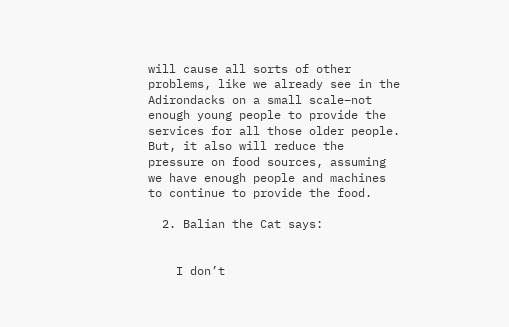will cause all sorts of other problems, like we already see in the Adirondacks on a small scale–not enough young people to provide the services for all those older people. But, it also will reduce the pressure on food sources, assuming we have enough people and machines to continue to provide the food.

  2. Balian the Cat says:


    I don’t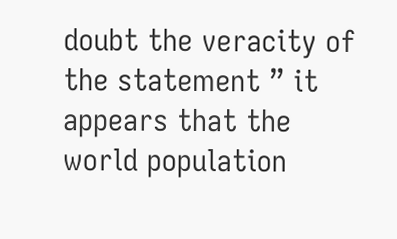doubt the veracity of the statement ” it appears that the world population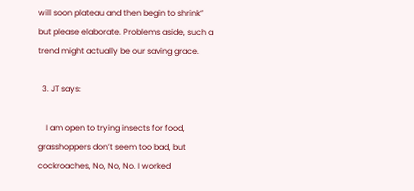will soon plateau and then begin to shrink” but please elaborate. Problems aside, such a trend might actually be our saving grace.

  3. JT says:

    I am open to trying insects for food, grasshoppers don’t seem too bad, but cockroaches, No, No, No. I worked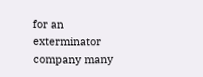for an exterminator company many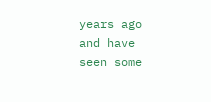years ago and have seen some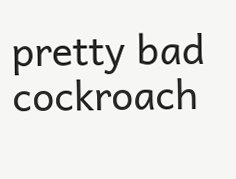pretty bad cockroach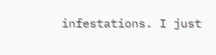infestations. I just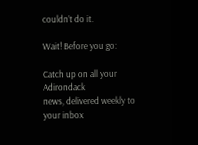couldn’t do it.

Wait! Before you go:

Catch up on all your Adirondack
news, delivered weekly to your inbox